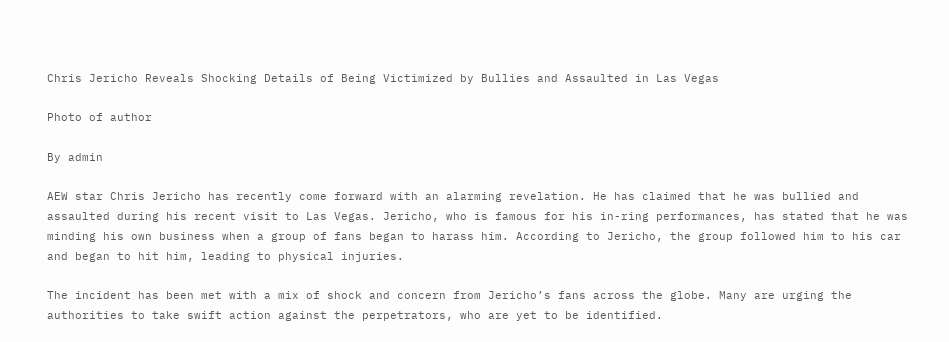Chris Jericho Reveals Shocking Details of Being Victimized by Bullies and Assaulted in Las Vegas

Photo of author

By admin

AEW star Chris Jericho has recently come forward with an alarming revelation. He has claimed that he was bullied and assaulted during his recent visit to Las Vegas. Jericho, who is famous for his in-ring performances, has stated that he was minding his own business when a group of fans began to harass him. According to Jericho, the group followed him to his car and began to hit him, leading to physical injuries.

The incident has been met with a mix of shock and concern from Jericho’s fans across the globe. Many are urging the authorities to take swift action against the perpetrators, who are yet to be identified.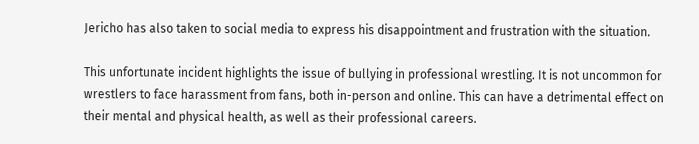Jericho has also taken to social media to express his disappointment and frustration with the situation.

This unfortunate incident highlights the issue of bullying in professional wrestling. It is not uncommon for wrestlers to face harassment from fans, both in-person and online. This can have a detrimental effect on their mental and physical health, as well as their professional careers.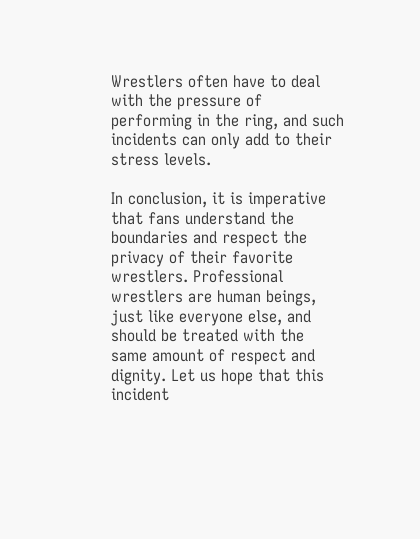Wrestlers often have to deal with the pressure of performing in the ring, and such incidents can only add to their stress levels.

In conclusion, it is imperative that fans understand the boundaries and respect the privacy of their favorite wrestlers. Professional wrestlers are human beings, just like everyone else, and should be treated with the same amount of respect and dignity. Let us hope that this incident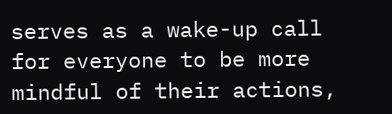serves as a wake-up call for everyone to be more mindful of their actions,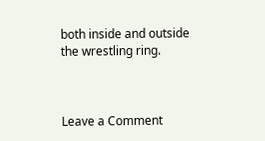both inside and outside the wrestling ring.



Leave a Comment